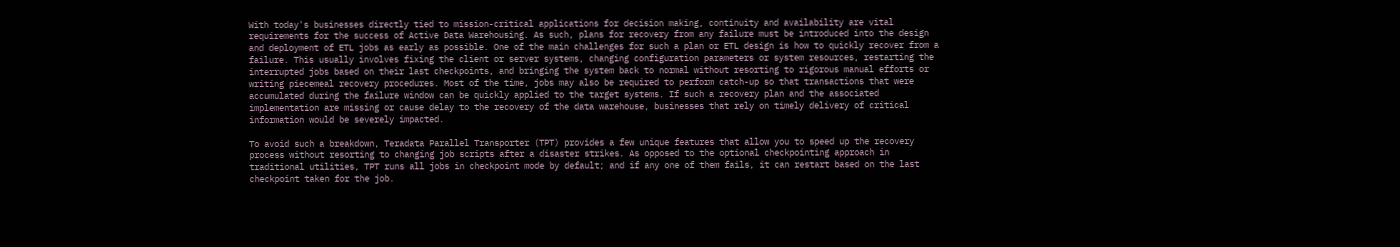With today's businesses directly tied to mission-critical applications for decision making, continuity and availability are vital requirements for the success of Active Data Warehousing. As such, plans for recovery from any failure must be introduced into the design and deployment of ETL jobs as early as possible. One of the main challenges for such a plan or ETL design is how to quickly recover from a failure. This usually involves fixing the client or server systems, changing configuration parameters or system resources, restarting the interrupted jobs based on their last checkpoints, and bringing the system back to normal without resorting to rigorous manual efforts or writing piecemeal recovery procedures. Most of the time, jobs may also be required to perform catch-up so that transactions that were accumulated during the failure window can be quickly applied to the target systems. If such a recovery plan and the associated implementation are missing or cause delay to the recovery of the data warehouse, businesses that rely on timely delivery of critical information would be severely impacted.

To avoid such a breakdown, Teradata Parallel Transporter (TPT) provides a few unique features that allow you to speed up the recovery process without resorting to changing job scripts after a disaster strikes. As opposed to the optional checkpointing approach in traditional utilities, TPT runs all jobs in checkpoint mode by default; and if any one of them fails, it can restart based on the last checkpoint taken for the job.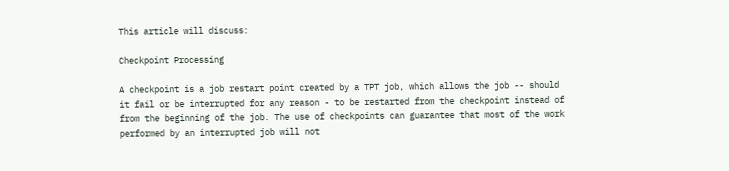This article will discuss:

Checkpoint Processing

A checkpoint is a job restart point created by a TPT job, which allows the job -- should it fail or be interrupted for any reason - to be restarted from the checkpoint instead of from the beginning of the job. The use of checkpoints can guarantee that most of the work performed by an interrupted job will not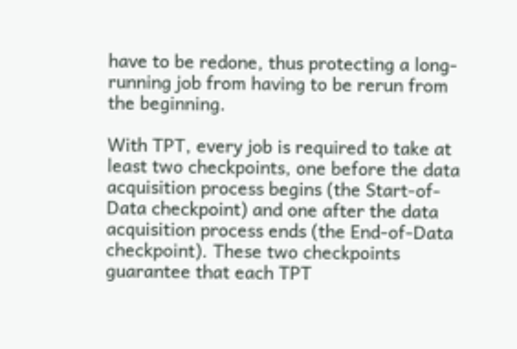have to be redone, thus protecting a long-running job from having to be rerun from the beginning.

With TPT, every job is required to take at least two checkpoints, one before the data acquisition process begins (the Start-of-Data checkpoint) and one after the data acquisition process ends (the End-of-Data checkpoint). These two checkpoints guarantee that each TPT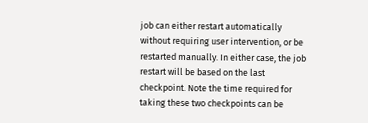job can either restart automatically without requiring user intervention, or be restarted manually. In either case, the job restart will be based on the last checkpoint. Note the time required for taking these two checkpoints can be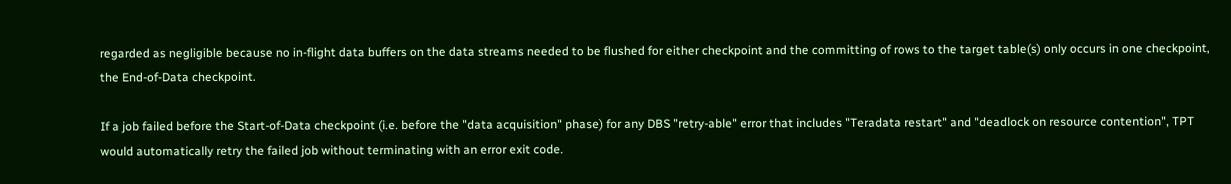regarded as negligible because no in-flight data buffers on the data streams needed to be flushed for either checkpoint and the committing of rows to the target table(s) only occurs in one checkpoint, the End-of-Data checkpoint.

If a job failed before the Start-of-Data checkpoint (i.e. before the "data acquisition" phase) for any DBS "retry-able" error that includes "Teradata restart" and "deadlock on resource contention", TPT would automatically retry the failed job without terminating with an error exit code.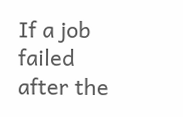If a job failed after the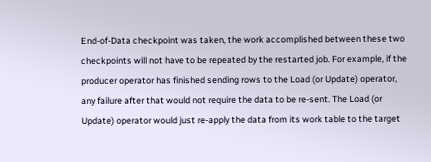End-of-Data checkpoint was taken, the work accomplished between these two checkpoints will not have to be repeated by the restarted job. For example, if the producer operator has finished sending rows to the Load (or Update) operator, any failure after that would not require the data to be re-sent. The Load (or Update) operator would just re-apply the data from its work table to the target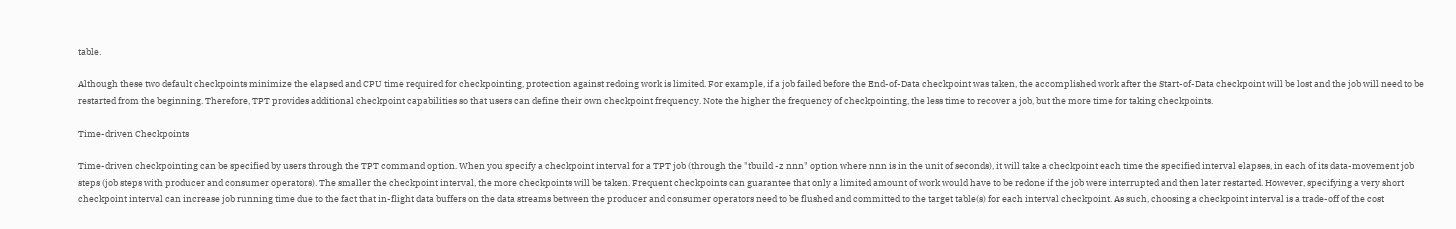table.

Although these two default checkpoints minimize the elapsed and CPU time required for checkpointing, protection against redoing work is limited. For example, if a job failed before the End-of-Data checkpoint was taken, the accomplished work after the Start-of-Data checkpoint will be lost and the job will need to be restarted from the beginning. Therefore, TPT provides additional checkpoint capabilities so that users can define their own checkpoint frequency. Note the higher the frequency of checkpointing, the less time to recover a job, but the more time for taking checkpoints.

Time-driven Checkpoints

Time-driven checkpointing can be specified by users through the TPT command option. When you specify a checkpoint interval for a TPT job (through the "tbuild -z nnn" option where nnn is in the unit of seconds), it will take a checkpoint each time the specified interval elapses, in each of its data-movement job steps (job steps with producer and consumer operators). The smaller the checkpoint interval, the more checkpoints will be taken. Frequent checkpoints can guarantee that only a limited amount of work would have to be redone if the job were interrupted and then later restarted. However, specifying a very short checkpoint interval can increase job running time due to the fact that in-flight data buffers on the data streams between the producer and consumer operators need to be flushed and committed to the target table(s) for each interval checkpoint. As such, choosing a checkpoint interval is a trade-off of the cost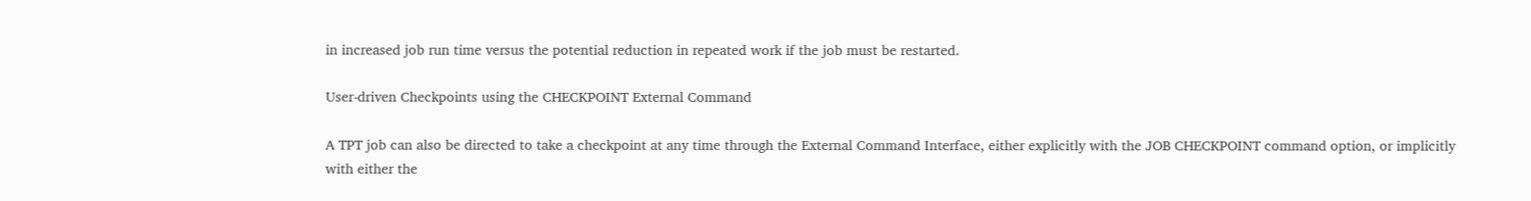in increased job run time versus the potential reduction in repeated work if the job must be restarted.

User-driven Checkpoints using the CHECKPOINT External Command

A TPT job can also be directed to take a checkpoint at any time through the External Command Interface, either explicitly with the JOB CHECKPOINT command option, or implicitly with either the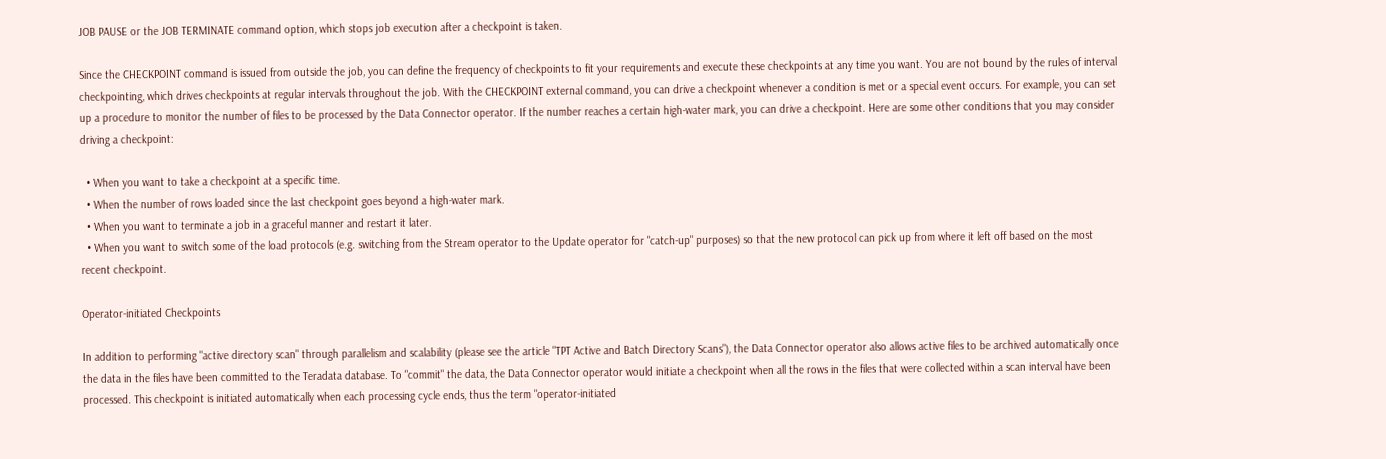JOB PAUSE or the JOB TERMINATE command option, which stops job execution after a checkpoint is taken.

Since the CHECKPOINT command is issued from outside the job, you can define the frequency of checkpoints to fit your requirements and execute these checkpoints at any time you want. You are not bound by the rules of interval checkpointing, which drives checkpoints at regular intervals throughout the job. With the CHECKPOINT external command, you can drive a checkpoint whenever a condition is met or a special event occurs. For example, you can set up a procedure to monitor the number of files to be processed by the Data Connector operator. If the number reaches a certain high-water mark, you can drive a checkpoint. Here are some other conditions that you may consider driving a checkpoint:

  • When you want to take a checkpoint at a specific time.
  • When the number of rows loaded since the last checkpoint goes beyond a high-water mark.
  • When you want to terminate a job in a graceful manner and restart it later.
  • When you want to switch some of the load protocols (e.g. switching from the Stream operator to the Update operator for "catch-up" purposes) so that the new protocol can pick up from where it left off based on the most recent checkpoint.

Operator-initiated Checkpoints

In addition to performing "active directory scan" through parallelism and scalability (please see the article "TPT Active and Batch Directory Scans"), the Data Connector operator also allows active files to be archived automatically once the data in the files have been committed to the Teradata database. To "commit" the data, the Data Connector operator would initiate a checkpoint when all the rows in the files that were collected within a scan interval have been processed. This checkpoint is initiated automatically when each processing cycle ends, thus the term "operator-initiated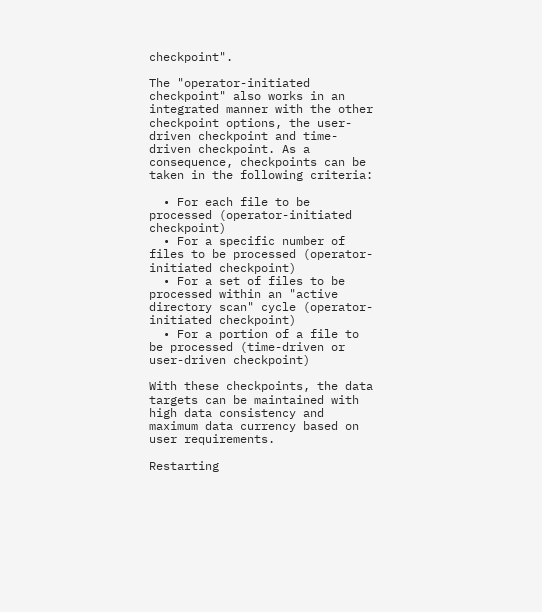checkpoint".

The "operator-initiated checkpoint" also works in an integrated manner with the other checkpoint options, the user-driven checkpoint and time-driven checkpoint. As a consequence, checkpoints can be taken in the following criteria:

  • For each file to be processed (operator-initiated checkpoint)
  • For a specific number of files to be processed (operator-initiated checkpoint)
  • For a set of files to be processed within an "active directory scan" cycle (operator-initiated checkpoint)
  • For a portion of a file to be processed (time-driven or user-driven checkpoint)

With these checkpoints, the data targets can be maintained with high data consistency and maximum data currency based on user requirements.

Restarting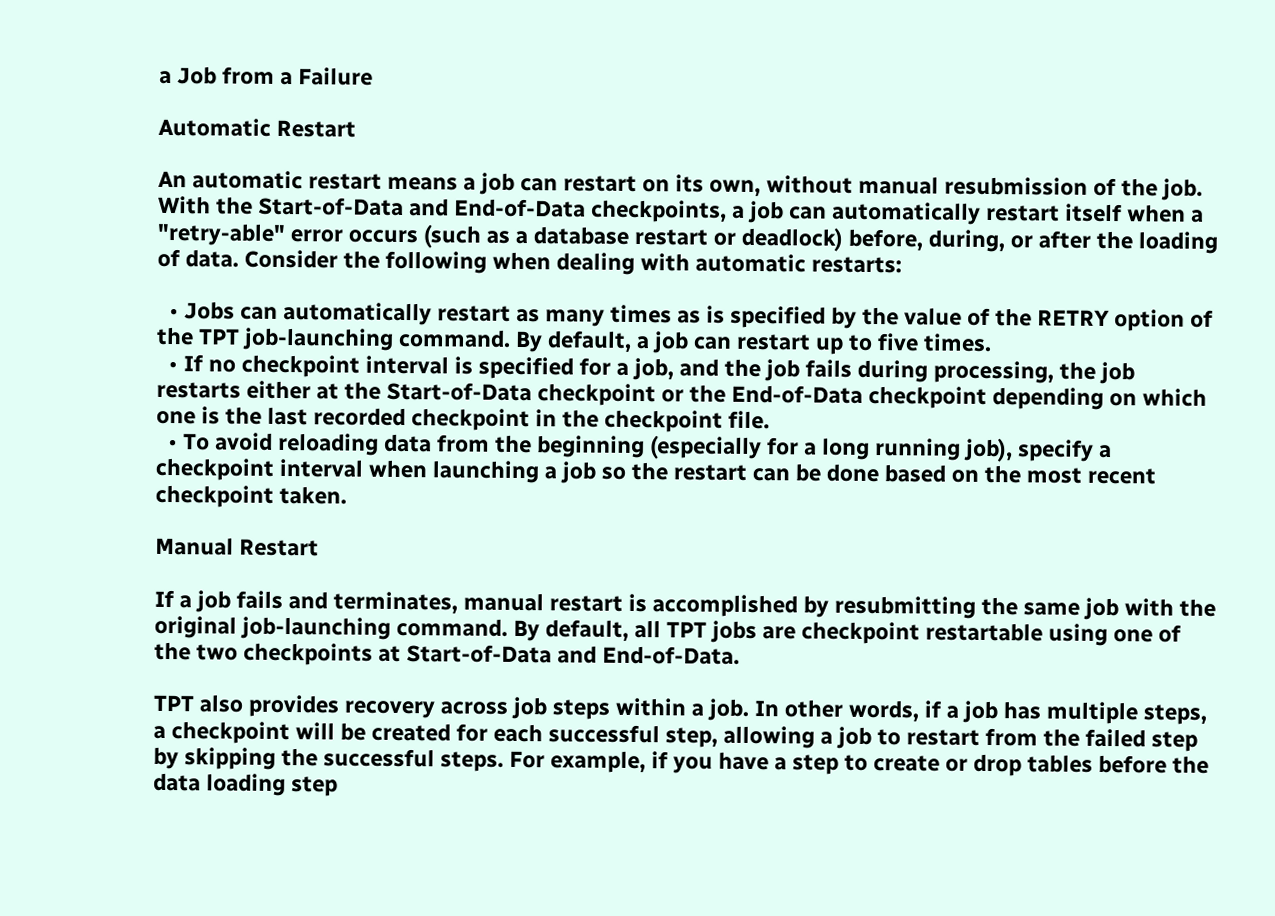a Job from a Failure

Automatic Restart

An automatic restart means a job can restart on its own, without manual resubmission of the job. With the Start-of-Data and End-of-Data checkpoints, a job can automatically restart itself when a "retry-able" error occurs (such as a database restart or deadlock) before, during, or after the loading of data. Consider the following when dealing with automatic restarts:

  • Jobs can automatically restart as many times as is specified by the value of the RETRY option of the TPT job-launching command. By default, a job can restart up to five times.
  • If no checkpoint interval is specified for a job, and the job fails during processing, the job restarts either at the Start-of-Data checkpoint or the End-of-Data checkpoint depending on which one is the last recorded checkpoint in the checkpoint file.
  • To avoid reloading data from the beginning (especially for a long running job), specify a checkpoint interval when launching a job so the restart can be done based on the most recent checkpoint taken.

Manual Restart

If a job fails and terminates, manual restart is accomplished by resubmitting the same job with the original job-launching command. By default, all TPT jobs are checkpoint restartable using one of the two checkpoints at Start-of-Data and End-of-Data.

TPT also provides recovery across job steps within a job. In other words, if a job has multiple steps, a checkpoint will be created for each successful step, allowing a job to restart from the failed step by skipping the successful steps. For example, if you have a step to create or drop tables before the data loading step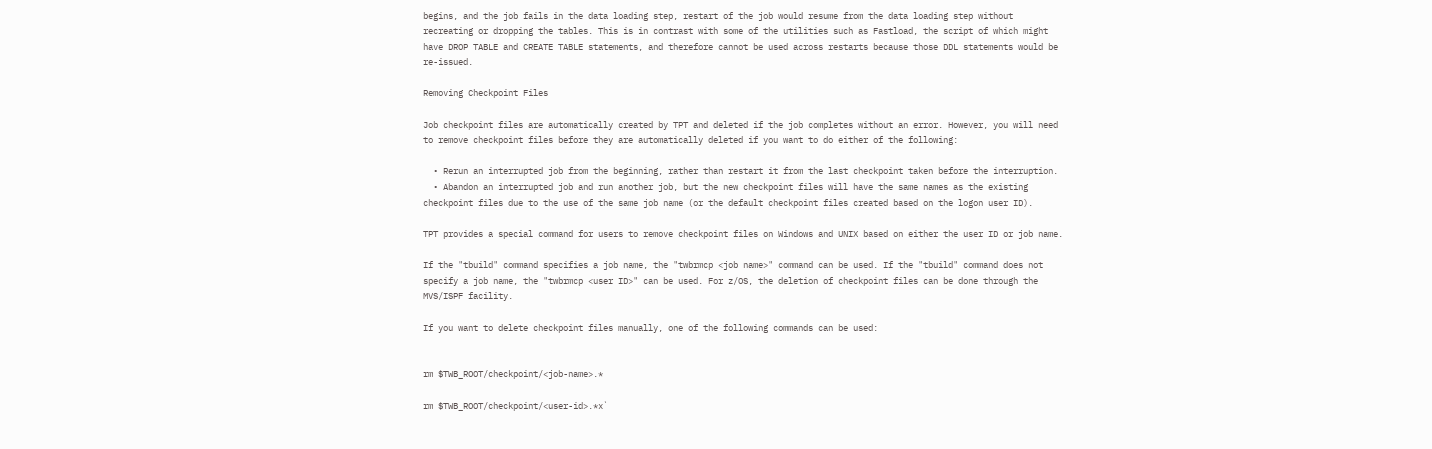begins, and the job fails in the data loading step, restart of the job would resume from the data loading step without recreating or dropping the tables. This is in contrast with some of the utilities such as Fastload, the script of which might have DROP TABLE and CREATE TABLE statements, and therefore cannot be used across restarts because those DDL statements would be re-issued.

Removing Checkpoint Files

Job checkpoint files are automatically created by TPT and deleted if the job completes without an error. However, you will need to remove checkpoint files before they are automatically deleted if you want to do either of the following:

  • Rerun an interrupted job from the beginning, rather than restart it from the last checkpoint taken before the interruption.
  • Abandon an interrupted job and run another job, but the new checkpoint files will have the same names as the existing checkpoint files due to the use of the same job name (or the default checkpoint files created based on the logon user ID).

TPT provides a special command for users to remove checkpoint files on Windows and UNIX based on either the user ID or job name.

If the "tbuild" command specifies a job name, the "twbrmcp <job name>" command can be used. If the "tbuild" command does not specify a job name, the "twbrmcp <user ID>" can be used. For z/OS, the deletion of checkpoint files can be done through the MVS/ISPF facility.

If you want to delete checkpoint files manually, one of the following commands can be used:


rm $TWB_ROOT/checkpoint/<job-name>.*

rm $TWB_ROOT/checkpoint/<user-id>.*x`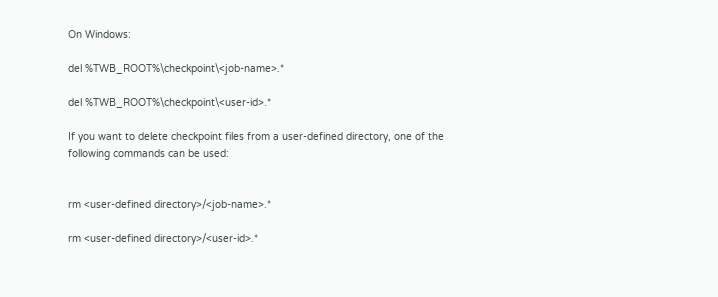On Windows:

del %TWB_ROOT%\checkpoint\<job-name>.*

del %TWB_ROOT%\checkpoint\<user-id>.*

If you want to delete checkpoint files from a user-defined directory, one of the following commands can be used:


rm <user-defined directory>/<job-name>.*

rm <user-defined directory>/<user-id>.*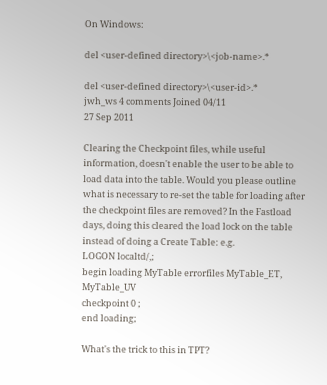On Windows:

del <user-defined directory>\<job-name>.*

del <user-defined directory>\<user-id>.*
jwh_ws 4 comments Joined 04/11
27 Sep 2011

Clearing the Checkpoint files, while useful information, doesn't enable the user to be able to load data into the table. Would you please outline what is necessary to re-set the table for loading after the checkpoint files are removed? In the Fastload days, doing this cleared the load lock on the table instead of doing a Create Table: e.g.
LOGON localtd/,;
begin loading MyTable errorfiles MyTable_ET, MyTable_UV
checkpoint 0 ;
end loading;

What's the trick to this in TPT?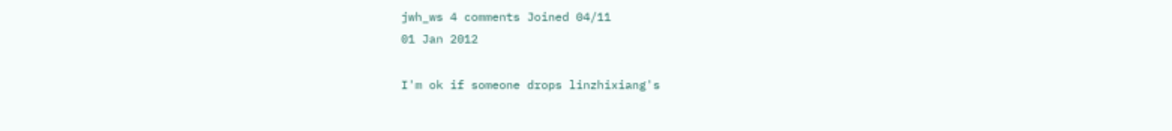jwh_ws 4 comments Joined 04/11
01 Jan 2012

I'm ok if someone drops linzhixiang's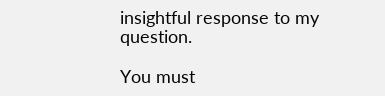insightful response to my question.

You must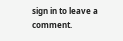sign in to leave a comment.